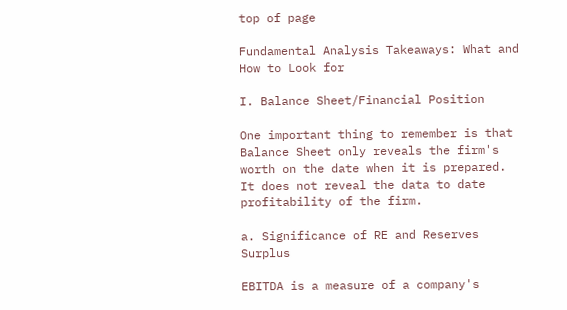top of page

Fundamental Analysis Takeaways: What and How to Look for

I. Balance Sheet/Financial Position

One important thing to remember is that Balance Sheet only reveals the firm's worth on the date when it is prepared. It does not reveal the data to date profitability of the firm.

a. Significance of RE and Reserves Surplus

EBITDA is a measure of a company's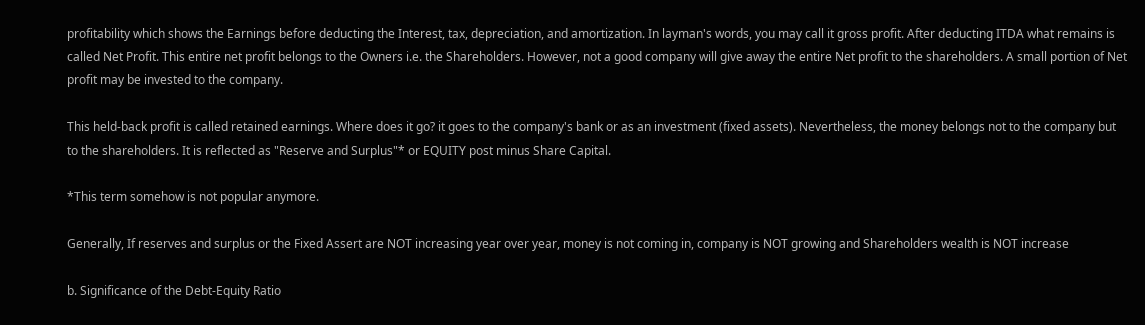profitability which shows the Earnings before deducting the Interest, tax, depreciation, and amortization. In layman's words, you may call it gross profit. After deducting ITDA what remains is called Net Profit. This entire net profit belongs to the Owners i.e. the Shareholders. However, not a good company will give away the entire Net profit to the shareholders. A small portion of Net profit may be invested to the company.

This held-back profit is called retained earnings. Where does it go? it goes to the company's bank or as an investment (fixed assets). Nevertheless, the money belongs not to the company but to the shareholders. It is reflected as "Reserve and Surplus"* or EQUITY post minus Share Capital.

*This term somehow is not popular anymore.

Generally, If reserves and surplus or the Fixed Assert are NOT increasing year over year, money is not coming in, company is NOT growing and Shareholders wealth is NOT increase

b. Significance of the Debt-Equity Ratio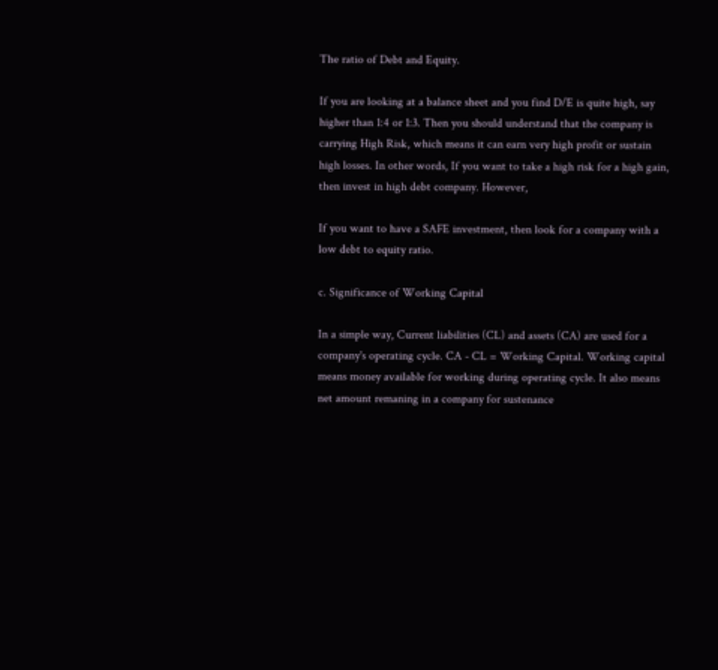The ratio of Debt and Equity.

If you are looking at a balance sheet and you find D/E is quite high, say higher than 1:4 or 1:3. Then you should understand that the company is carrying High Risk, which means it can earn very high profit or sustain high losses. In other words, If you want to take a high risk for a high gain, then invest in high debt company. However,

If you want to have a SAFE investment, then look for a company with a low debt to equity ratio.

c. Significance of Working Capital

In a simple way, Current liabilities (CL) and assets (CA) are used for a company's operating cycle. CA - CL = Working Capital. Working capital means money available for working during operating cycle. It also means net amount remaning in a company for sustenance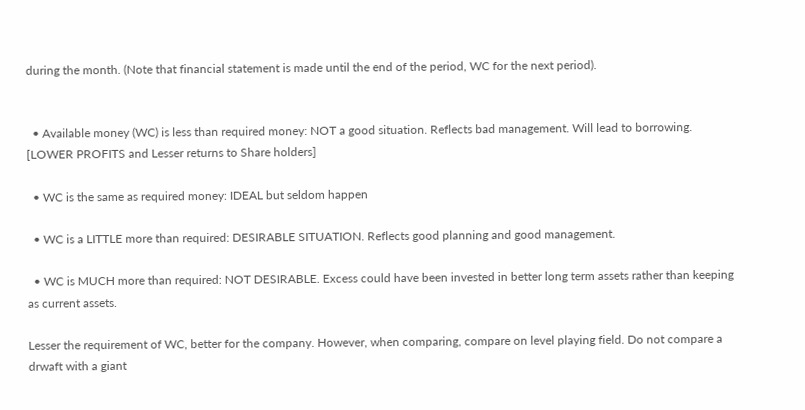during the month. (Note that financial statement is made until the end of the period, WC for the next period).


  • Available money (WC) is less than required money: NOT a good situation. Reflects bad management. Will lead to borrowing. [LOWER PROFITS and Lesser returns to Share holders]

  • WC is the same as required money: IDEAL but seldom happen

  • WC is a LITTLE more than required: DESIRABLE SITUATION. Reflects good planning and good management.

  • WC is MUCH more than required: NOT DESIRABLE. Excess could have been invested in better long term assets rather than keeping as current assets.

Lesser the requirement of WC, better for the company. However, when comparing, compare on level playing field. Do not compare a drwaft with a giant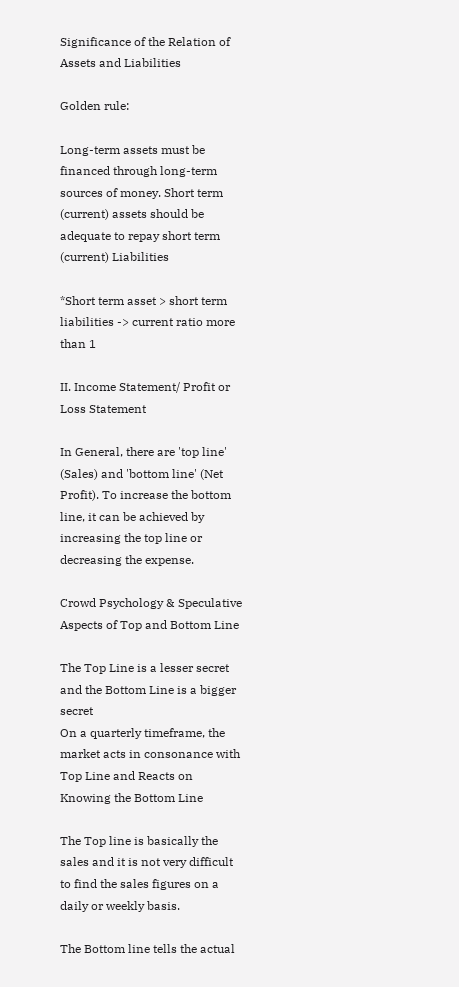Significance of the Relation of Assets and Liabilities

Golden rule:

Long-term assets must be financed through long-term sources of money. Short term (current) assets should be adequate to repay short term (current) Liabilities

*Short term asset > short term liabilities -> current ratio more than 1

II. Income Statement/ Profit or Loss Statement

In General, there are 'top line' (Sales) and 'bottom line' (Net Profit). To increase the bottom line, it can be achieved by increasing the top line or decreasing the expense.

Crowd Psychology & Speculative Aspects of Top and Bottom Line

The Top Line is a lesser secret and the Bottom Line is a bigger secret
On a quarterly timeframe, the market acts in consonance with Top Line and Reacts on Knowing the Bottom Line

The Top line is basically the sales and it is not very difficult to find the sales figures on a daily or weekly basis.

The Bottom line tells the actual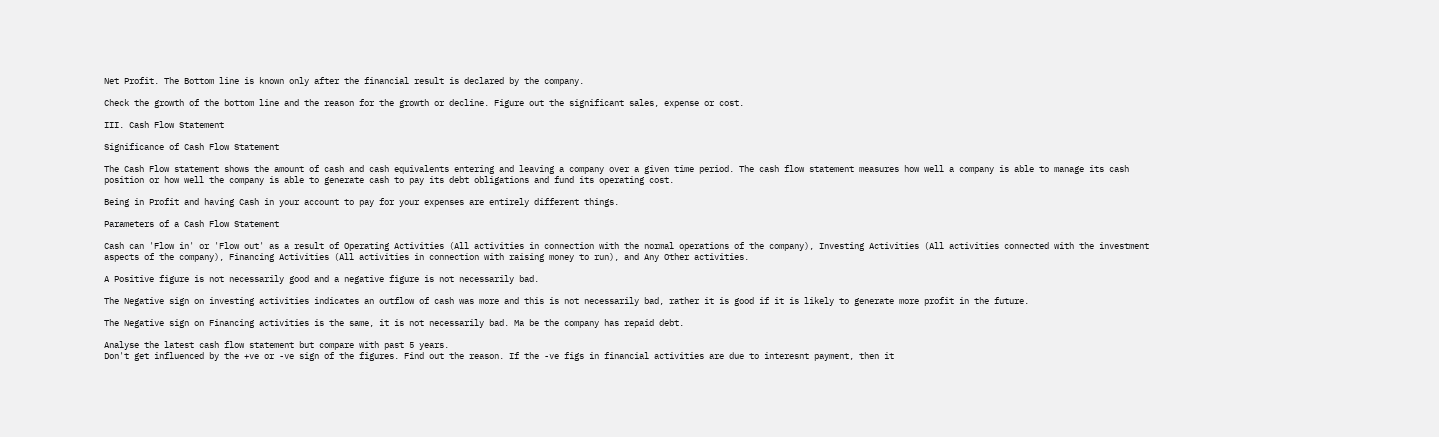Net Profit. The Bottom line is known only after the financial result is declared by the company.

Check the growth of the bottom line and the reason for the growth or decline. Figure out the significant sales, expense or cost.

III. Cash Flow Statement

Significance of Cash Flow Statement

The Cash Flow statement shows the amount of cash and cash equivalents entering and leaving a company over a given time period. The cash flow statement measures how well a company is able to manage its cash position or how well the company is able to generate cash to pay its debt obligations and fund its operating cost.

Being in Profit and having Cash in your account to pay for your expenses are entirely different things.

Parameters of a Cash Flow Statement

Cash can 'Flow in' or 'Flow out' as a result of Operating Activities (All activities in connection with the normal operations of the company), Investing Activities (All activities connected with the investment aspects of the company), Financing Activities (All activities in connection with raising money to run), and Any Other activities.

A Positive figure is not necessarily good and a negative figure is not necessarily bad.

The Negative sign on investing activities indicates an outflow of cash was more and this is not necessarily bad, rather it is good if it is likely to generate more profit in the future.

The Negative sign on Financing activities is the same, it is not necessarily bad. Ma be the company has repaid debt.

Analyse the latest cash flow statement but compare with past 5 years.
Don't get influenced by the +ve or -ve sign of the figures. Find out the reason. If the -ve figs in financial activities are due to interesnt payment, then it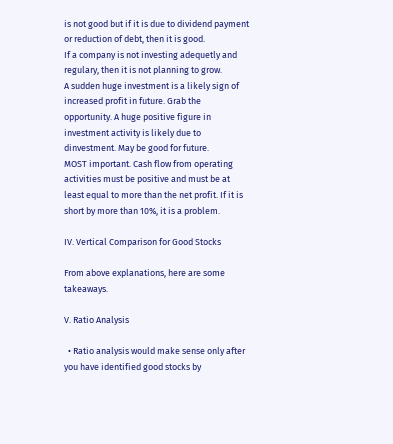is not good but if it is due to dividend payment or reduction of debt, then it is good.
If a company is not investing adequetly and regulary, then it is not planning to grow.
A sudden huge investment is a likely sign of increased profit in future. Grab the opportunity. A huge positive figure in investment activity is likely due to dinvestment. May be good for future.
MOST important. Cash flow from operating activities must be positive and must be at least equal to more than the net profit. If it is short by more than 10%, it is a problem.

IV. Vertical Comparison for Good Stocks

From above explanations, here are some takeaways.

V. Ratio Analysis

  • Ratio analysis would make sense only after you have identified good stocks by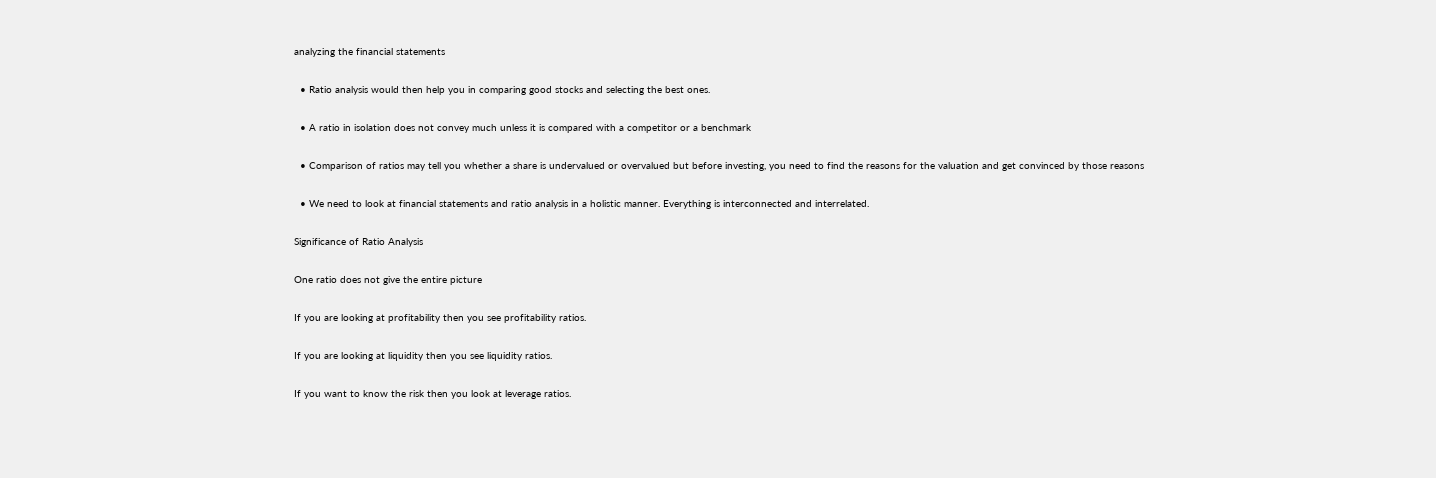analyzing the financial statements

  • Ratio analysis would then help you in comparing good stocks and selecting the best ones.

  • A ratio in isolation does not convey much unless it is compared with a competitor or a benchmark

  • Comparison of ratios may tell you whether a share is undervalued or overvalued but before investing, you need to find the reasons for the valuation and get convinced by those reasons

  • We need to look at financial statements and ratio analysis in a holistic manner. Everything is interconnected and interrelated.

Significance of Ratio Analysis

One ratio does not give the entire picture

If you are looking at profitability then you see profitability ratios.

If you are looking at liquidity then you see liquidity ratios.

If you want to know the risk then you look at leverage ratios.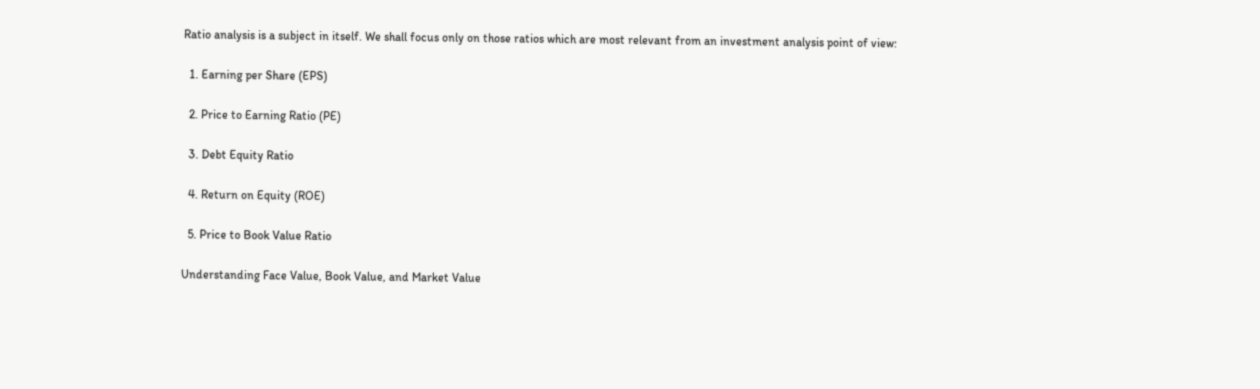Ratio analysis is a subject in itself. We shall focus only on those ratios which are most relevant from an investment analysis point of view:

  1. Earning per Share (EPS)

  2. Price to Earning Ratio (PE)

  3. Debt Equity Ratio

  4. Return on Equity (ROE)

  5. Price to Book Value Ratio

Understanding Face Value, Book Value, and Market Value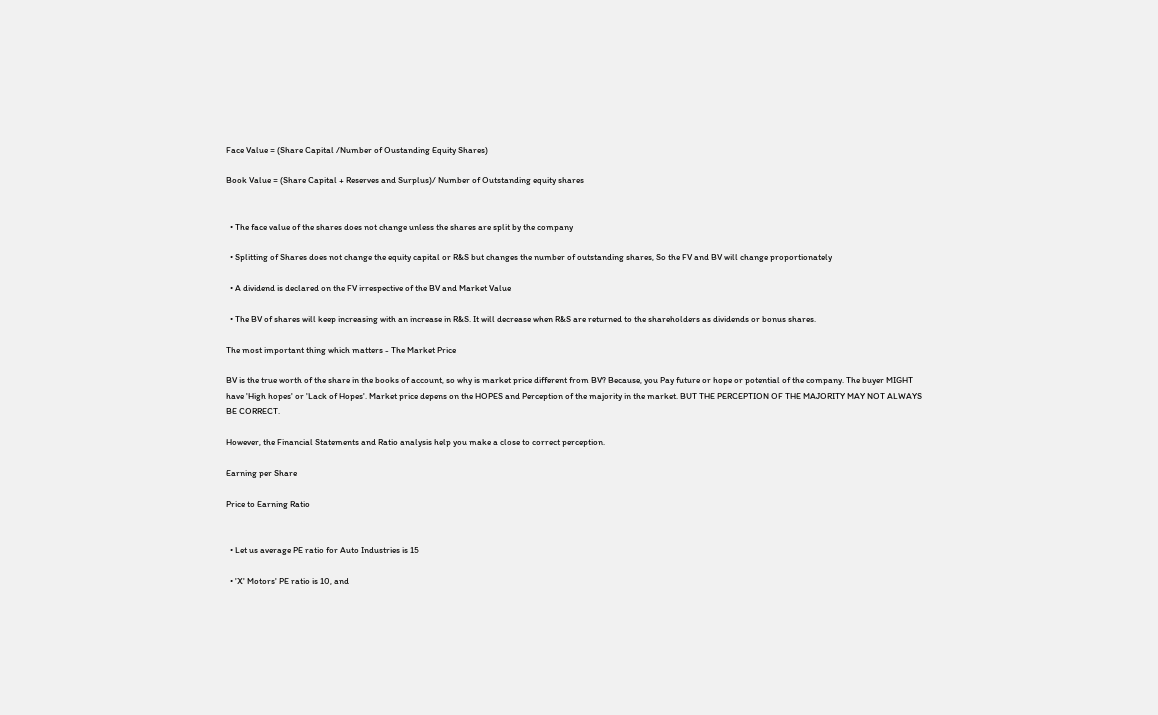Face Value = (Share Capital /Number of Oustanding Equity Shares)

Book Value = (Share Capital + Reserves and Surplus)/ Number of Outstanding equity shares


  • The face value of the shares does not change unless the shares are split by the company

  • Splitting of Shares does not change the equity capital or R&S but changes the number of outstanding shares, So the FV and BV will change proportionately

  • A dividend is declared on the FV irrespective of the BV and Market Value

  • The BV of shares will keep increasing with an increase in R&S. It will decrease when R&S are returned to the shareholders as dividends or bonus shares.

The most important thing which matters - The Market Price

BV is the true worth of the share in the books of account, so why is market price different from BV? Because, you Pay future or hope or potential of the company. The buyer MIGHT have 'High hopes' or 'Lack of Hopes'. Market price depens on the HOPES and Perception of the majority in the market. BUT THE PERCEPTION OF THE MAJORITY MAY NOT ALWAYS BE CORRECT.

However, the Financial Statements and Ratio analysis help you make a close to correct perception.

Earning per Share

Price to Earning Ratio


  • Let us average PE ratio for Auto Industries is 15

  • 'X' Motors' PE ratio is 10, and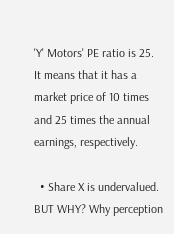'Y' Motors' PE ratio is 25. It means that it has a market price of 10 times and 25 times the annual earnings, respectively.

  • Share X is undervalued. BUT WHY? Why perception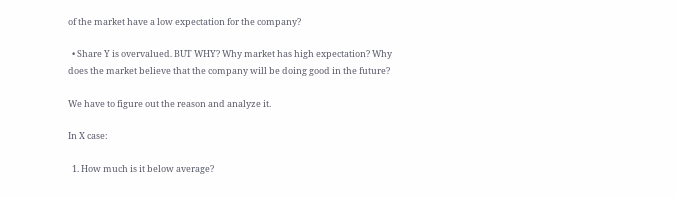of the market have a low expectation for the company?

  • Share Y is overvalued. BUT WHY? Why market has high expectation? Why does the market believe that the company will be doing good in the future?

We have to figure out the reason and analyze it.

In X case:

  1. How much is it below average?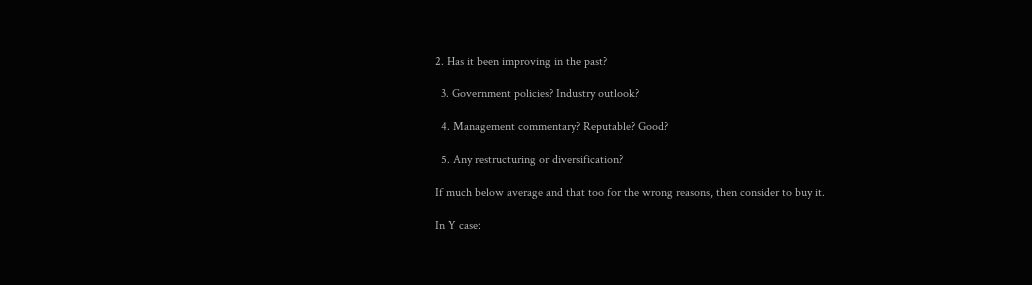2. Has it been improving in the past?

  3. Government policies? Industry outlook?

  4. Management commentary? Reputable? Good?

  5. Any restructuring or diversification?

If much below average and that too for the wrong reasons, then consider to buy it.

In Y case: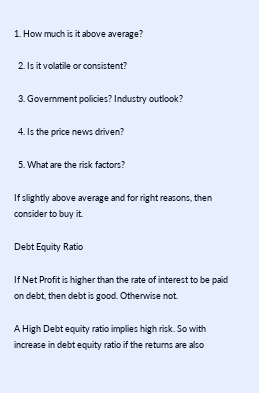1. How much is it above average?

  2. Is it volatile or consistent?

  3. Government policies? Industry outlook?

  4. Is the price news driven?

  5. What are the risk factors?

If slightly above average and for right reasons, then consider to buy it.

Debt Equity Ratio

If Net Profit is higher than the rate of interest to be paid on debt, then debt is good. Otherwise not.

A High Debt equity ratio implies high risk. So with increase in debt equity ratio if the returns are also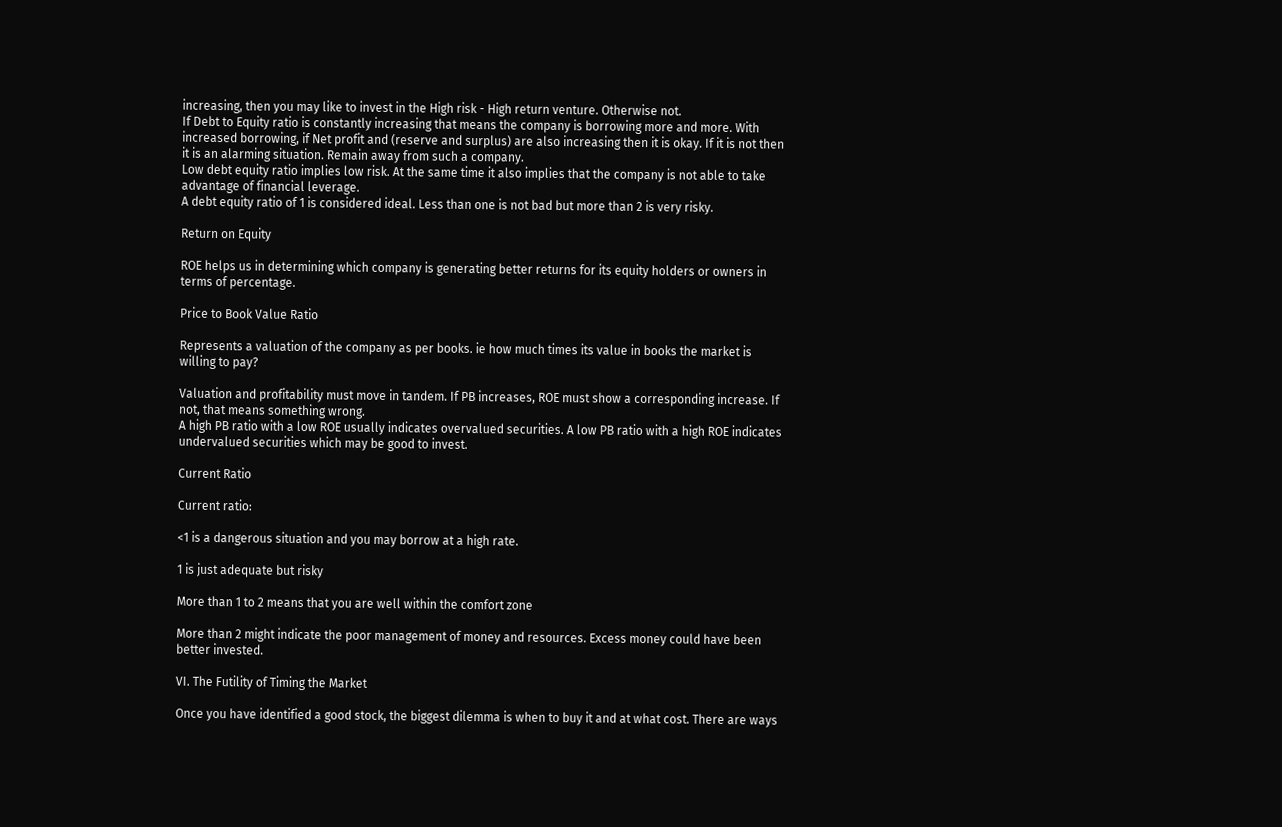increasing, then you may like to invest in the High risk - High return venture. Otherwise not.
If Debt to Equity ratio is constantly increasing that means the company is borrowing more and more. With increased borrowing, if Net profit and (reserve and surplus) are also increasing then it is okay. If it is not then it is an alarming situation. Remain away from such a company.
Low debt equity ratio implies low risk. At the same time it also implies that the company is not able to take advantage of financial leverage.
A debt equity ratio of 1 is considered ideal. Less than one is not bad but more than 2 is very risky.

Return on Equity

ROE helps us in determining which company is generating better returns for its equity holders or owners in terms of percentage.

Price to Book Value Ratio

Represents a valuation of the company as per books. ie how much times its value in books the market is willing to pay?

Valuation and profitability must move in tandem. If PB increases, ROE must show a corresponding increase. If not, that means something wrong.
A high PB ratio with a low ROE usually indicates overvalued securities. A low PB ratio with a high ROE indicates undervalued securities which may be good to invest.

Current Ratio

Current ratio:

<1 is a dangerous situation and you may borrow at a high rate.

1 is just adequate but risky

More than 1 to 2 means that you are well within the comfort zone

More than 2 might indicate the poor management of money and resources. Excess money could have been better invested.

VI. The Futility of Timing the Market

Once you have identified a good stock, the biggest dilemma is when to buy it and at what cost. There are ways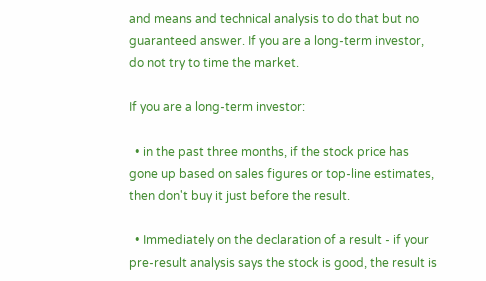and means and technical analysis to do that but no guaranteed answer. If you are a long-term investor, do not try to time the market.

If you are a long-term investor:

  • in the past three months, if the stock price has gone up based on sales figures or top-line estimates, then don't buy it just before the result.

  • Immediately on the declaration of a result - if your pre-result analysis says the stock is good, the result is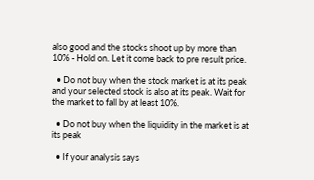also good and the stocks shoot up by more than 10% - Hold on. Let it come back to pre result price.

  • Do not buy when the stock market is at its peak and your selected stock is also at its peak. Wait for the market to fall by at least 10%.

  • Do not buy when the liquidity in the market is at its peak

  • If your analysis says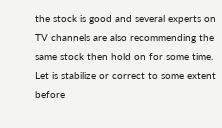the stock is good and several experts on TV channels are also recommending the same stock then hold on for some time. Let is stabilize or correct to some extent before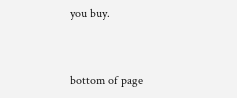you buy.


bottom of page